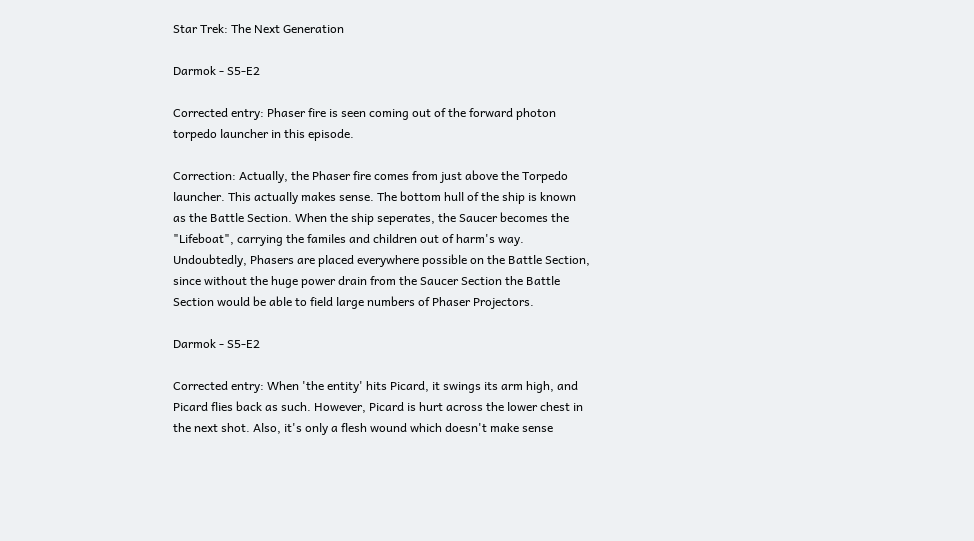Star Trek: The Next Generation

Darmok - S5-E2

Corrected entry: Phaser fire is seen coming out of the forward photon torpedo launcher in this episode.

Correction: Actually, the Phaser fire comes from just above the Torpedo launcher. This actually makes sense. The bottom hull of the ship is known as the Battle Section. When the ship seperates, the Saucer becomes the "Lifeboat", carrying the familes and children out of harm's way. Undoubtedly, Phasers are placed everywhere possible on the Battle Section, since without the huge power drain from the Saucer Section the Battle Section would be able to field large numbers of Phaser Projectors.

Darmok - S5-E2

Corrected entry: When 'the entity' hits Picard, it swings its arm high, and Picard flies back as such. However, Picard is hurt across the lower chest in the next shot. Also, it's only a flesh wound which doesn't make sense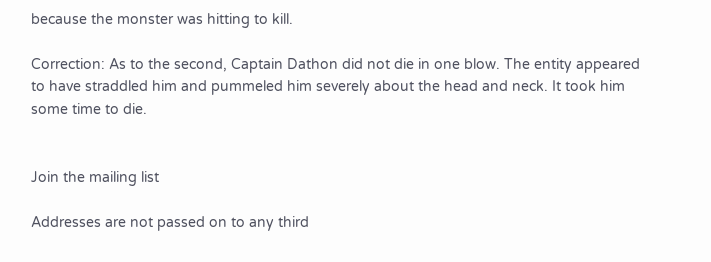because the monster was hitting to kill.

Correction: As to the second, Captain Dathon did not die in one blow. The entity appeared to have straddled him and pummeled him severely about the head and neck. It took him some time to die.


Join the mailing list

Addresses are not passed on to any third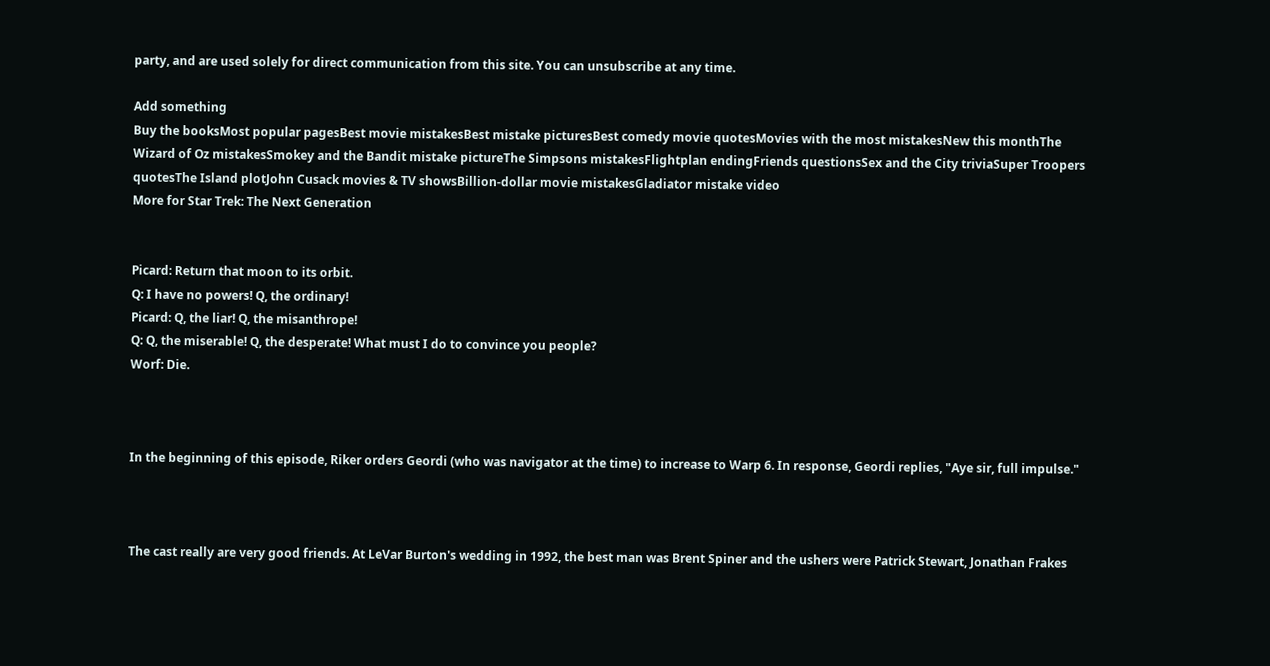party, and are used solely for direct communication from this site. You can unsubscribe at any time.

Add something
Buy the booksMost popular pagesBest movie mistakesBest mistake picturesBest comedy movie quotesMovies with the most mistakesNew this monthThe Wizard of Oz mistakesSmokey and the Bandit mistake pictureThe Simpsons mistakesFlightplan endingFriends questionsSex and the City triviaSuper Troopers quotesThe Island plotJohn Cusack movies & TV showsBillion-dollar movie mistakesGladiator mistake video
More for Star Trek: The Next Generation


Picard: Return that moon to its orbit.
Q: I have no powers! Q, the ordinary!
Picard: Q, the liar! Q, the misanthrope!
Q: Q, the miserable! Q, the desperate! What must I do to convince you people?
Worf: Die.



In the beginning of this episode, Riker orders Geordi (who was navigator at the time) to increase to Warp 6. In response, Geordi replies, "Aye sir, full impulse."



The cast really are very good friends. At LeVar Burton's wedding in 1992, the best man was Brent Spiner and the ushers were Patrick Stewart, Jonathan Frakes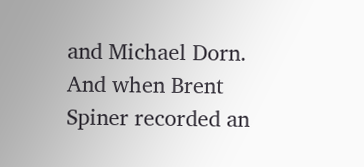and Michael Dorn. And when Brent Spiner recorded an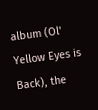album (Ol' Yellow Eyes is Back), the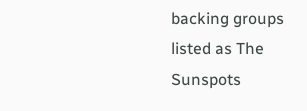backing groups listed as The Sunspots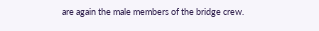are again the male members of the bridge crew.